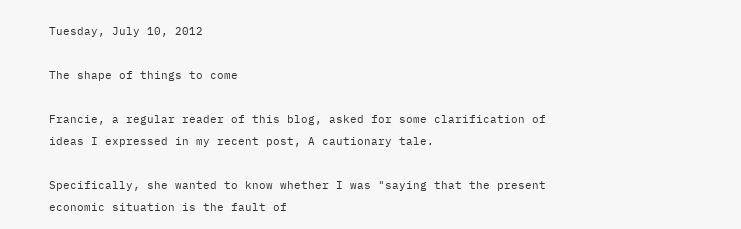Tuesday, July 10, 2012

The shape of things to come

Francie, a regular reader of this blog, asked for some clarification of ideas I expressed in my recent post, A cautionary tale.

Specifically, she wanted to know whether I was "saying that the present economic situation is the fault of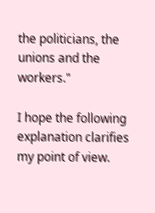the politicians, the unions and the workers."

I hope the following explanation clarifies my point of view.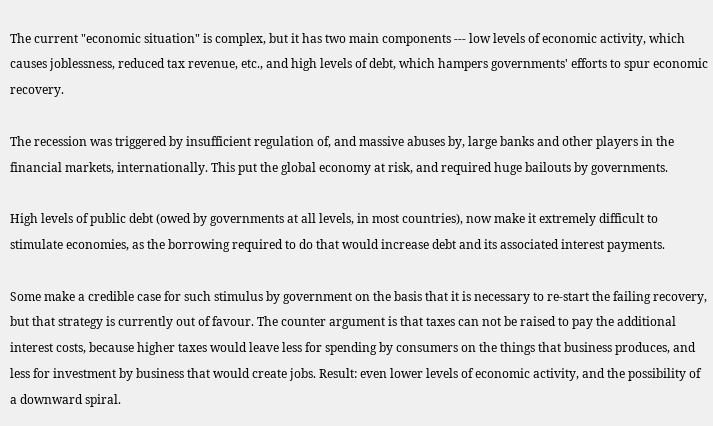The current "economic situation" is complex, but it has two main components --- low levels of economic activity, which causes joblessness, reduced tax revenue, etc., and high levels of debt, which hampers governments' efforts to spur economic recovery.

The recession was triggered by insufficient regulation of, and massive abuses by, large banks and other players in the financial markets, internationally. This put the global economy at risk, and required huge bailouts by governments.

High levels of public debt (owed by governments at all levels, in most countries), now make it extremely difficult to stimulate economies, as the borrowing required to do that would increase debt and its associated interest payments.

Some make a credible case for such stimulus by government on the basis that it is necessary to re-start the failing recovery, but that strategy is currently out of favour. The counter argument is that taxes can not be raised to pay the additional interest costs, because higher taxes would leave less for spending by consumers on the things that business produces, and less for investment by business that would create jobs. Result: even lower levels of economic activity, and the possibility of a downward spiral.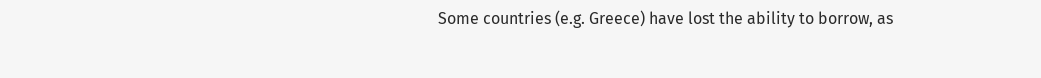Some countries (e.g. Greece) have lost the ability to borrow, as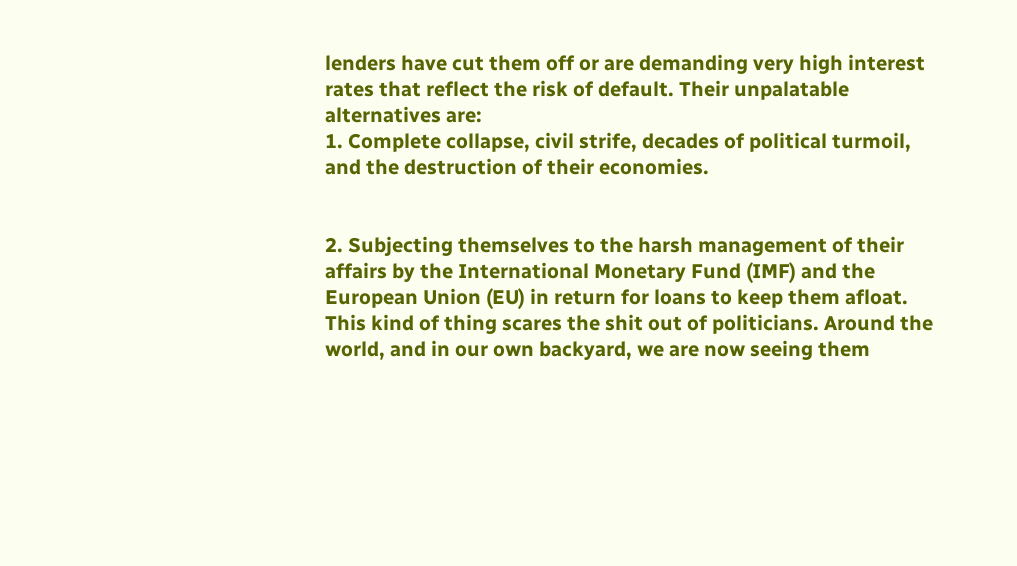lenders have cut them off or are demanding very high interest rates that reflect the risk of default. Their unpalatable alternatives are:
1. Complete collapse, civil strife, decades of political turmoil, and the destruction of their economies.


2. Subjecting themselves to the harsh management of their affairs by the International Monetary Fund (IMF) and the European Union (EU) in return for loans to keep them afloat.
This kind of thing scares the shit out of politicians. Around the world, and in our own backyard, we are now seeing them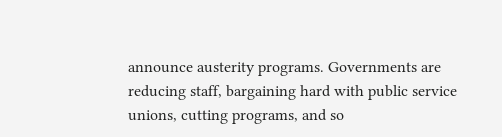announce austerity programs. Governments are reducing staff, bargaining hard with public service unions, cutting programs, and so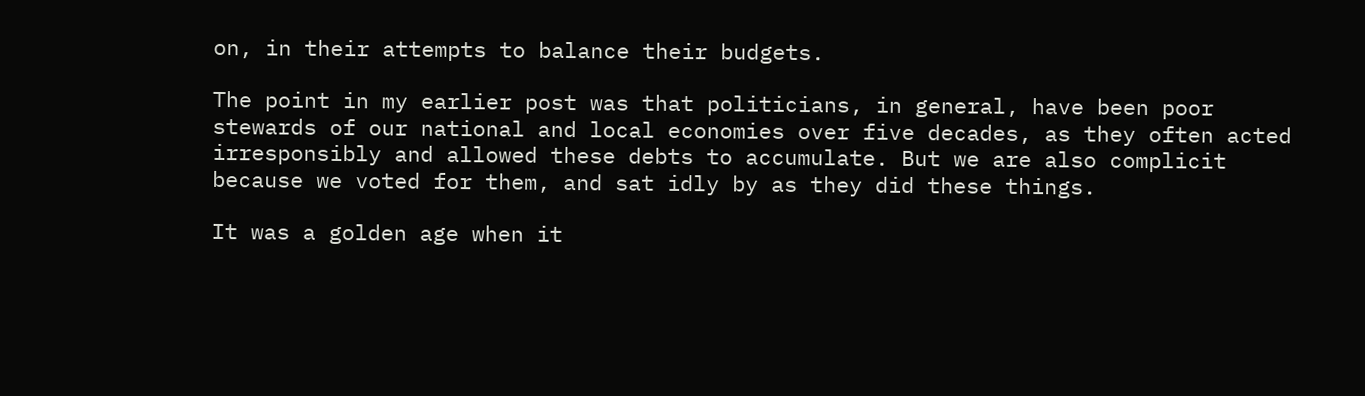on, in their attempts to balance their budgets.

The point in my earlier post was that politicians, in general, have been poor stewards of our national and local economies over five decades, as they often acted irresponsibly and allowed these debts to accumulate. But we are also complicit because we voted for them, and sat idly by as they did these things.

It was a golden age when it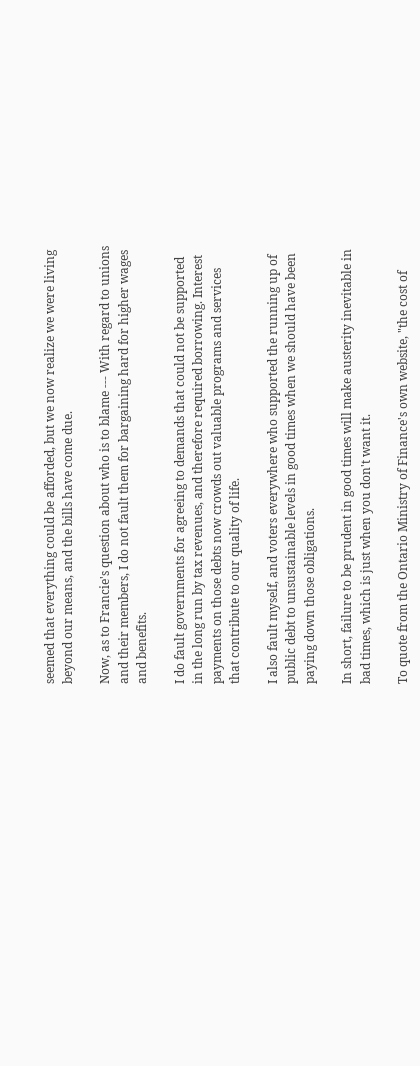seemed that everything could be afforded, but we now realize we were living beyond our means, and the bills have come due.

Now, as to Francie's question about who is to blame --- With regard to unions and their members, I do not fault them for bargaining hard for higher wages and benefits.

I do fault governments for agreeing to demands that could not be supported in the long run by tax revenues, and therefore required borrowing. Interest payments on those debts now crowds out valuable programs and services that contribute to our quality of life.

I also fault myself, and voters everywhere who supported the running up of public debt to unsustainable levels in good times when we should have been paying down those obligations.

In short, failure to be prudent in good times will make austerity inevitable in bad times, which is just when you don't want it.

To quote from the Ontario Ministry of Finance's own website, "the cost of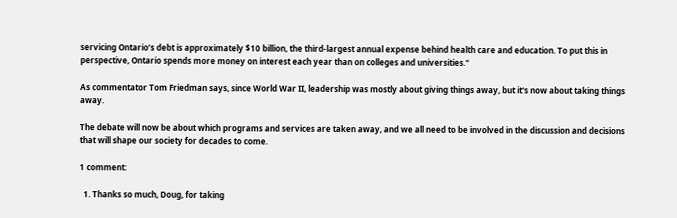servicing Ontario’s debt is approximately $10 billion, the third-largest annual expense behind health care and education. To put this in perspective, Ontario spends more money on interest each year than on colleges and universities."

As commentator Tom Friedman says, since World War II, leadership was mostly about giving things away, but it's now about taking things away.

The debate will now be about which programs and services are taken away, and we all need to be involved in the discussion and decisions that will shape our society for decades to come.

1 comment:

  1. Thanks so much, Doug, for taking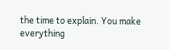the time to explain. You make everything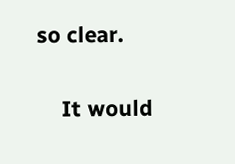so clear.

    It would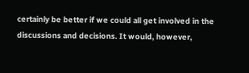certainly be better if we could all get involved in the discussions and decisions. It would, however,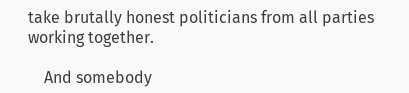take brutally honest politicians from all parties working together.

    And somebody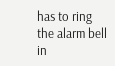has to ring the alarm bell in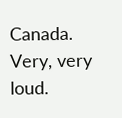Canada. Very, very loud.